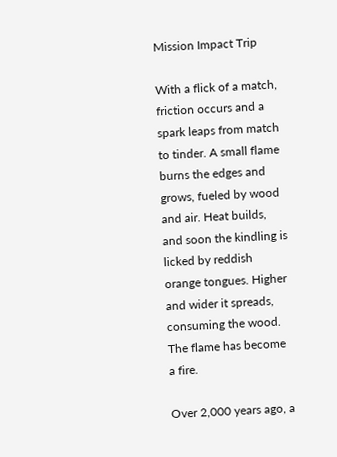Mission Impact Trip

With a flick of a match, friction occurs and a spark leaps from match to tinder. A small flame burns the edges and grows, fueled by wood and air. Heat builds, and soon the kindling is licked by reddish orange tongues. Higher and wider it spreads, consuming the wood. The flame has become a fire.

Over 2,000 years ago, a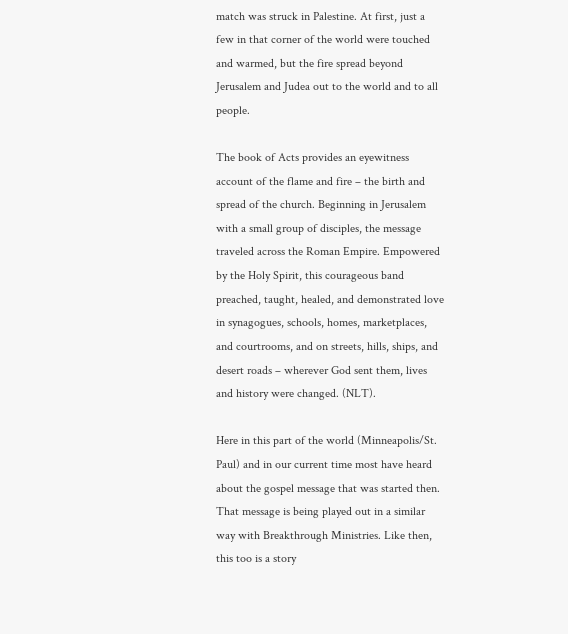match was struck in Palestine. At first, just a few in that corner of the world were touched and warmed, but the fire spread beyond Jerusalem and Judea out to the world and to all people.

The book of Acts provides an eyewitness account of the flame and fire – the birth and spread of the church. Beginning in Jerusalem with a small group of disciples, the message traveled across the Roman Empire. Empowered by the Holy Spirit, this courageous band preached, taught, healed, and demonstrated love in synagogues, schools, homes, marketplaces, and courtrooms, and on streets, hills, ships, and desert roads – wherever God sent them, lives and history were changed. (NLT).

Here in this part of the world (Minneapolis/St. Paul) and in our current time most have heard about the gospel message that was started then. That message is being played out in a similar way with Breakthrough Ministries. Like then, this too is a story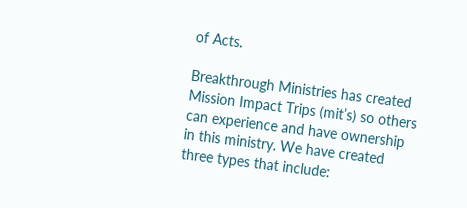of Acts.

Breakthrough Ministries has created Mission Impact Trips (mit’s) so others can experience and have ownership in this ministry. We have created three types that include: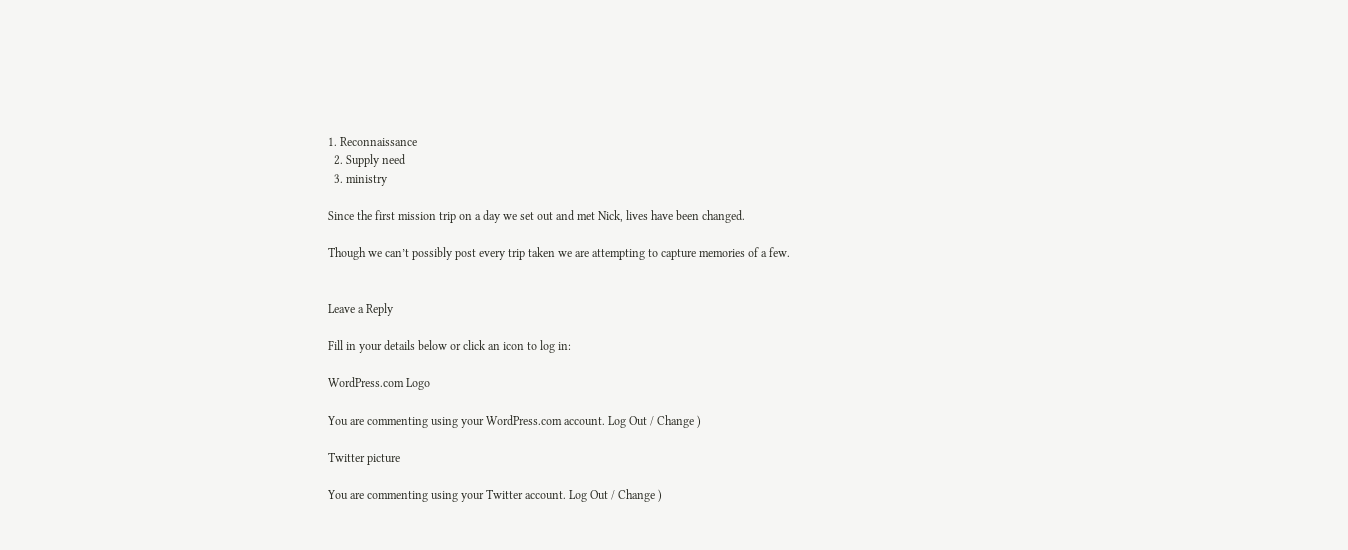1. Reconnaissance
  2. Supply need
  3. ministry

Since the first mission trip on a day we set out and met Nick, lives have been changed.

Though we can’t possibly post every trip taken we are attempting to capture memories of a few.


Leave a Reply

Fill in your details below or click an icon to log in:

WordPress.com Logo

You are commenting using your WordPress.com account. Log Out / Change )

Twitter picture

You are commenting using your Twitter account. Log Out / Change )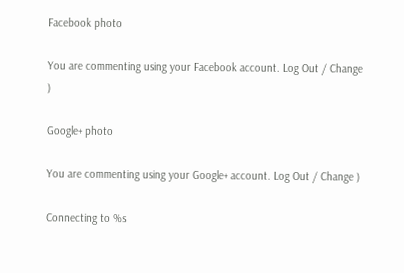Facebook photo

You are commenting using your Facebook account. Log Out / Change )

Google+ photo

You are commenting using your Google+ account. Log Out / Change )

Connecting to %s